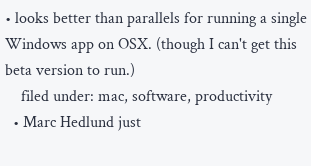• looks better than parallels for running a single Windows app on OSX. (though I can't get this beta version to run.)
    filed under: mac, software, productivity
  • Marc Hedlund just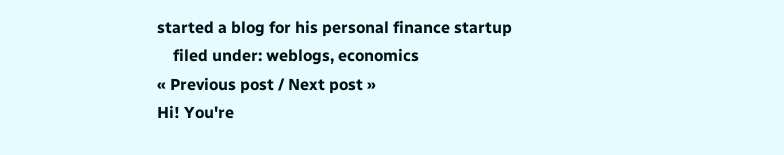started a blog for his personal finance startup
    filed under: weblogs, economics
« Previous post / Next post »
Hi! You're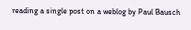reading a single post on a weblog by Paul Bausch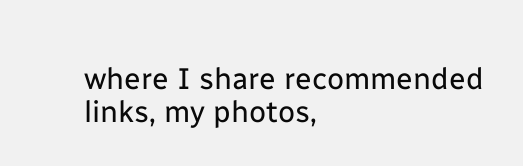where I share recommended links, my photos,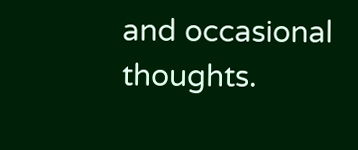and occasional thoughts.